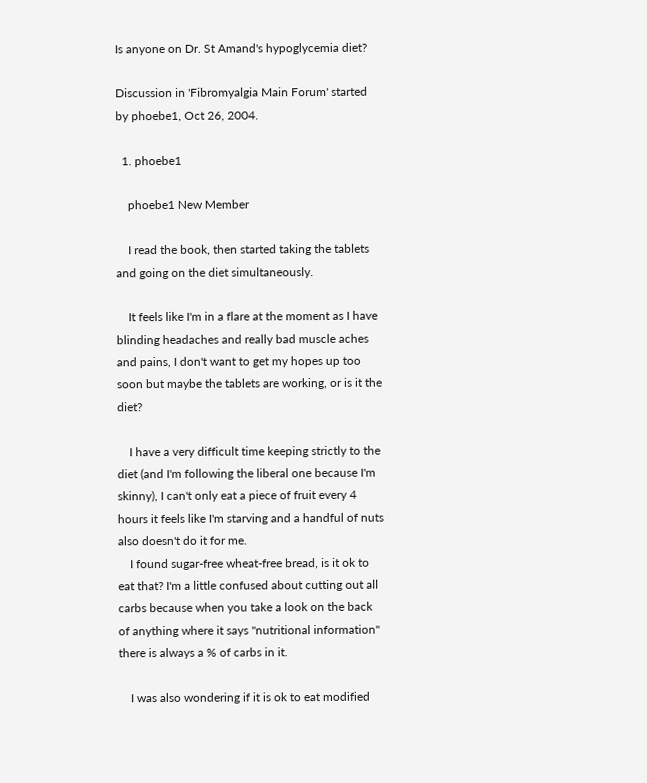Is anyone on Dr. St Amand's hypoglycemia diet?

Discussion in 'Fibromyalgia Main Forum' started by phoebe1, Oct 26, 2004.

  1. phoebe1

    phoebe1 New Member

    I read the book, then started taking the tablets and going on the diet simultaneously.

    It feels like I'm in a flare at the moment as I have blinding headaches and really bad muscle aches and pains, I don't want to get my hopes up too soon but maybe the tablets are working, or is it the diet?

    I have a very difficult time keeping strictly to the diet (and I'm following the liberal one because I'm skinny), I can't only eat a piece of fruit every 4 hours it feels like I'm starving and a handful of nuts also doesn't do it for me.
    I found sugar-free wheat-free bread, is it ok to eat that? I'm a little confused about cutting out all carbs because when you take a look on the back of anything where it says "nutritional information" there is always a % of carbs in it.

    I was also wondering if it is ok to eat modified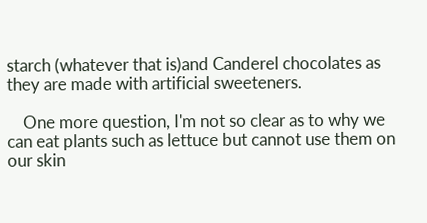starch (whatever that is)and Canderel chocolates as they are made with artificial sweeteners.

    One more question, I'm not so clear as to why we can eat plants such as lettuce but cannot use them on our skin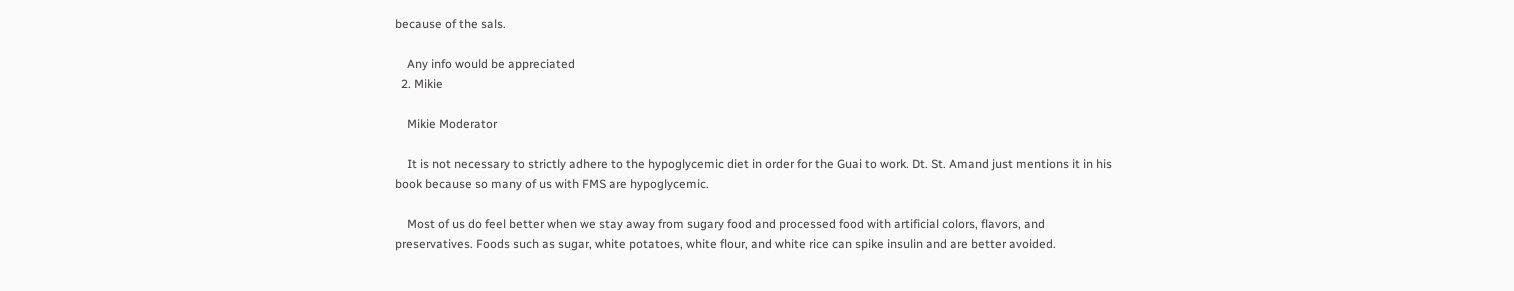because of the sals.

    Any info would be appreciated
  2. Mikie

    Mikie Moderator

    It is not necessary to strictly adhere to the hypoglycemic diet in order for the Guai to work. Dt. St. Amand just mentions it in his book because so many of us with FMS are hypoglycemic.

    Most of us do feel better when we stay away from sugary food and processed food with artificial colors, flavors, and preservatives. Foods such as sugar, white potatoes, white flour, and white rice can spike insulin and are better avoided.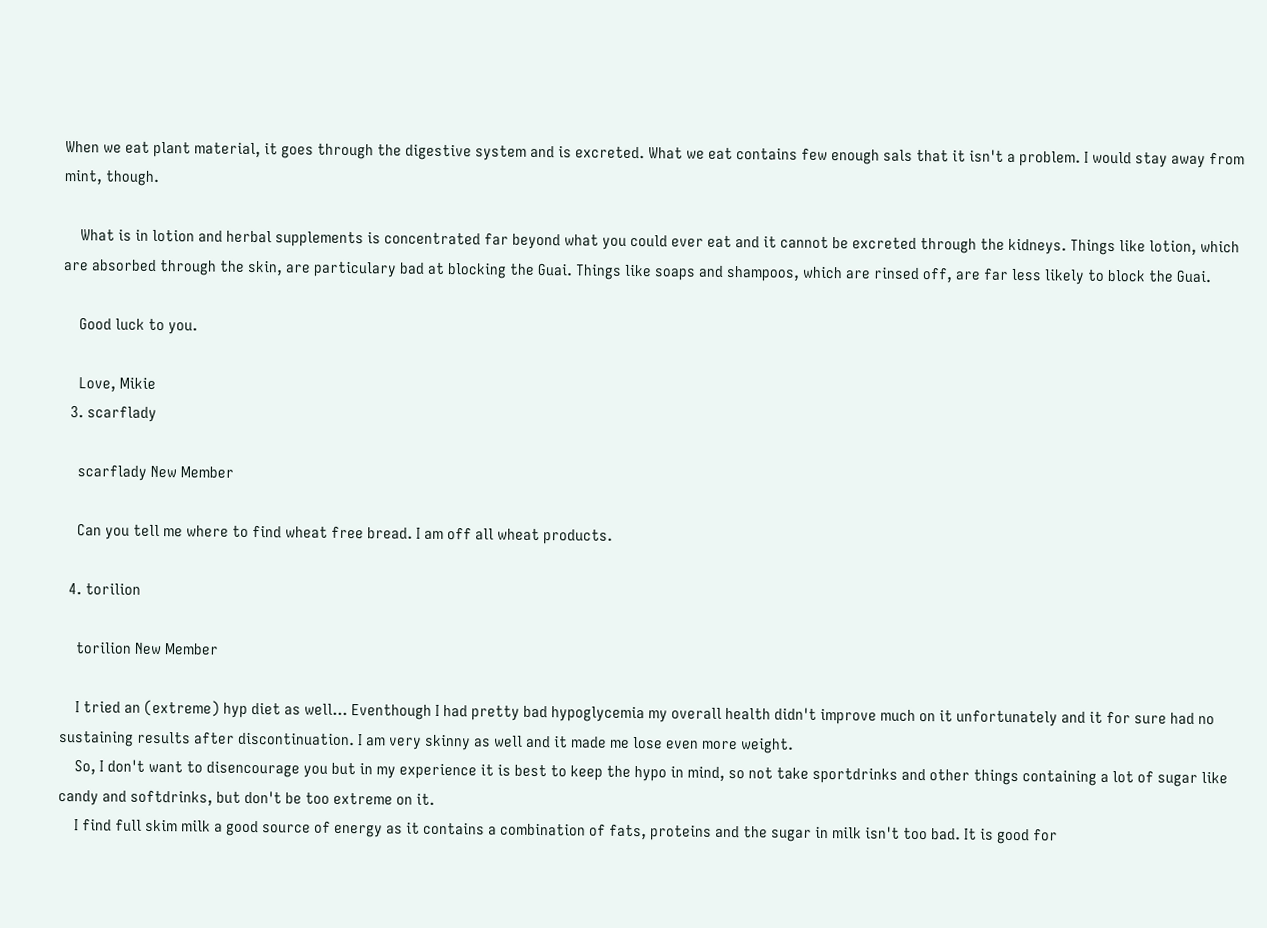When we eat plant material, it goes through the digestive system and is excreted. What we eat contains few enough sals that it isn't a problem. I would stay away from mint, though.

    What is in lotion and herbal supplements is concentrated far beyond what you could ever eat and it cannot be excreted through the kidneys. Things like lotion, which are absorbed through the skin, are particulary bad at blocking the Guai. Things like soaps and shampoos, which are rinsed off, are far less likely to block the Guai.

    Good luck to you.

    Love, Mikie
  3. scarflady

    scarflady New Member

    Can you tell me where to find wheat free bread. I am off all wheat products.

  4. torilion

    torilion New Member

    I tried an (extreme) hyp diet as well... Eventhough I had pretty bad hypoglycemia my overall health didn't improve much on it unfortunately and it for sure had no sustaining results after discontinuation. I am very skinny as well and it made me lose even more weight.
    So, I don't want to disencourage you but in my experience it is best to keep the hypo in mind, so not take sportdrinks and other things containing a lot of sugar like candy and softdrinks, but don't be too extreme on it.
    I find full skim milk a good source of energy as it contains a combination of fats, proteins and the sugar in milk isn't too bad. It is good for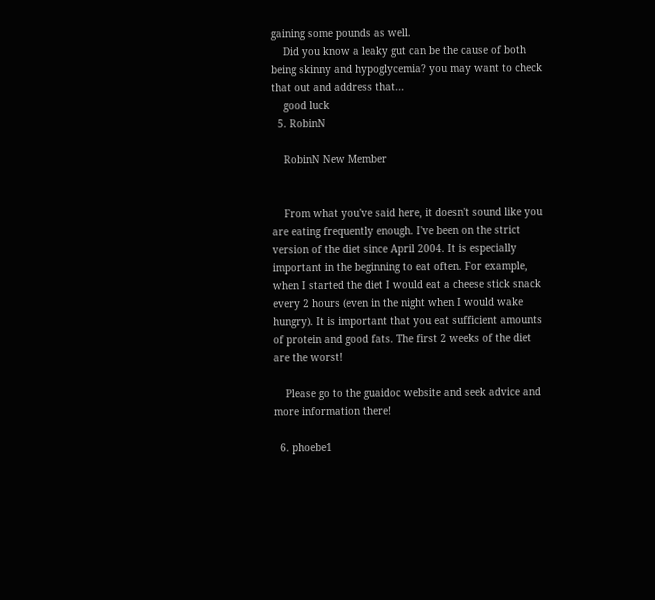gaining some pounds as well.
    Did you know a leaky gut can be the cause of both being skinny and hypoglycemia? you may want to check that out and address that...
    good luck
  5. RobinN

    RobinN New Member


    From what you've said here, it doesn't sound like you are eating frequently enough. I've been on the strict version of the diet since April 2004. It is especially important in the beginning to eat often. For example, when I started the diet I would eat a cheese stick snack every 2 hours (even in the night when I would wake hungry). It is important that you eat sufficient amounts of protein and good fats. The first 2 weeks of the diet are the worst!

    Please go to the guaidoc website and seek advice and more information there!

  6. phoebe1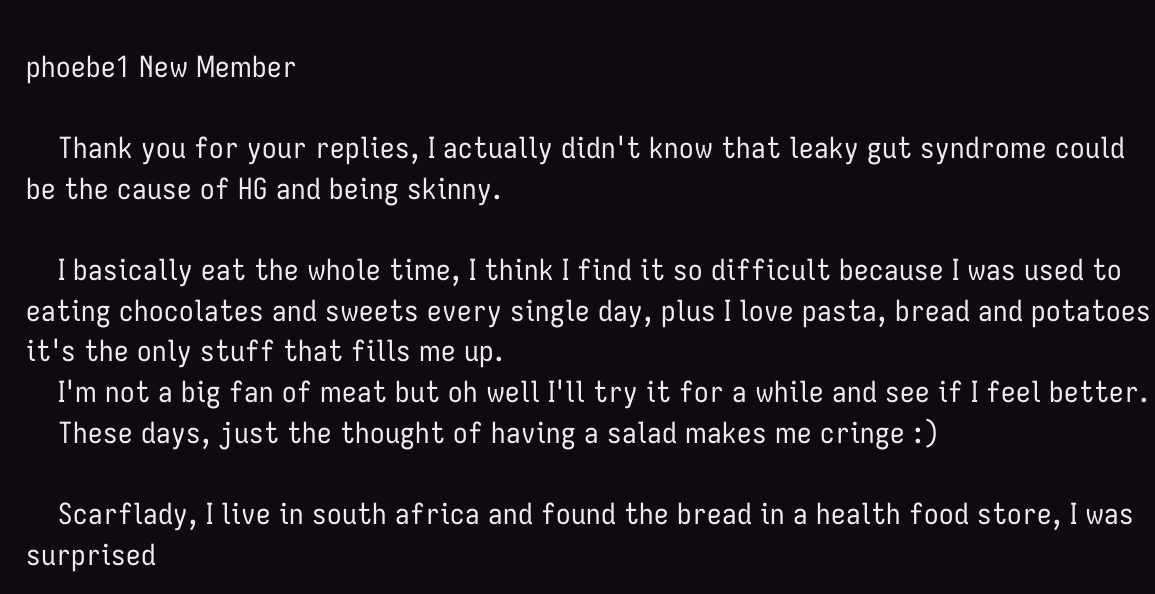phoebe1 New Member

    Thank you for your replies, I actually didn't know that leaky gut syndrome could be the cause of HG and being skinny.

    I basically eat the whole time, I think I find it so difficult because I was used to eating chocolates and sweets every single day, plus I love pasta, bread and potatoes it's the only stuff that fills me up.
    I'm not a big fan of meat but oh well I'll try it for a while and see if I feel better.
    These days, just the thought of having a salad makes me cringe :)

    Scarflady, I live in south africa and found the bread in a health food store, I was surprised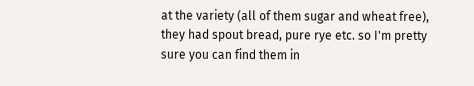at the variety (all of them sugar and wheat free), they had spout bread, pure rye etc. so I'm pretty sure you can find them in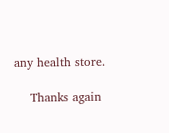any health store.

    Thanks again